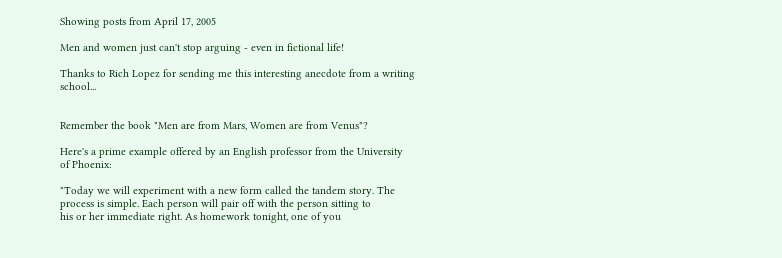Showing posts from April 17, 2005

Men and women just can't stop arguing - even in fictional life!

Thanks to Rich Lopez for sending me this interesting anecdote from a writing school...


Remember the book "Men are from Mars, Women are from Venus"?

Here's a prime example offered by an English professor from the University
of Phoenix:

"Today we will experiment with a new form called the tandem story. The
process is simple. Each person will pair off with the person sitting to
his or her immediate right. As homework tonight, one of you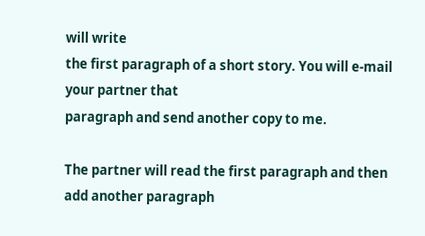will write
the first paragraph of a short story. You will e-mail your partner that
paragraph and send another copy to me.

The partner will read the first paragraph and then add another paragraph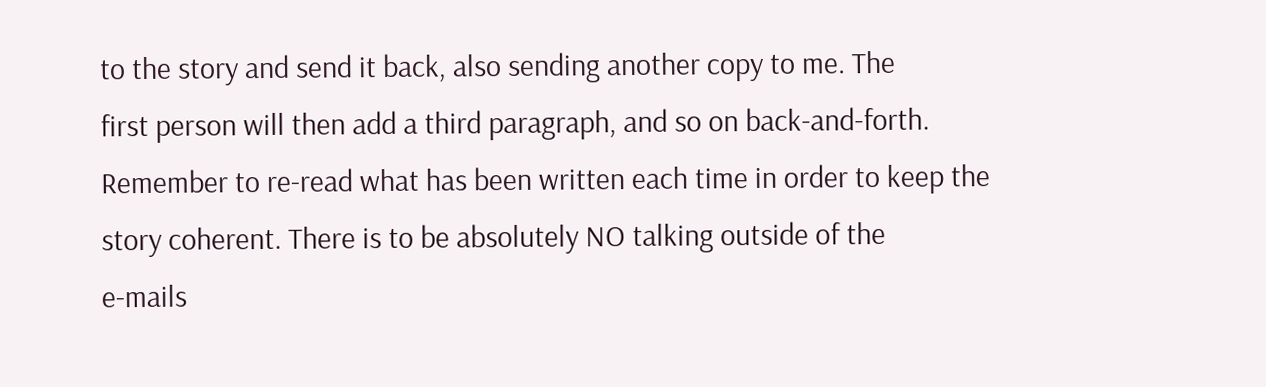to the story and send it back, also sending another copy to me. The
first person will then add a third paragraph, and so on back-and-forth.
Remember to re-read what has been written each time in order to keep the
story coherent. There is to be absolutely NO talking outside of the
e-mails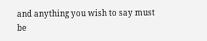and anything you wish to say must be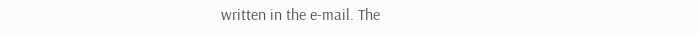written in the e-mail. The